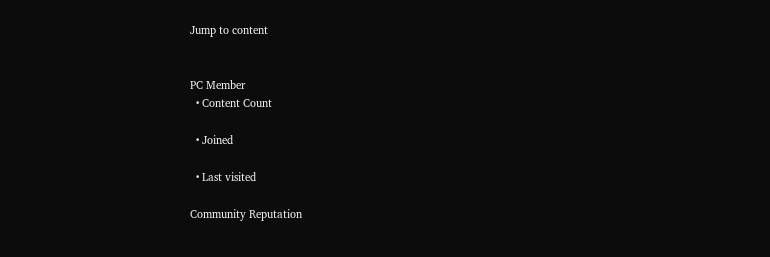Jump to content


PC Member
  • Content Count

  • Joined

  • Last visited

Community Reputation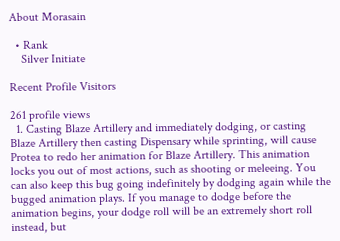About Morasain

  • Rank
    Silver Initiate

Recent Profile Visitors

261 profile views
  1. Casting Blaze Artillery and immediately dodging, or casting Blaze Artillery then casting Dispensary while sprinting, will cause Protea to redo her animation for Blaze Artillery. This animation locks you out of most actions, such as shooting or meleeing. You can also keep this bug going indefinitely by dodging again while the bugged animation plays. If you manage to dodge before the animation begins, your dodge roll will be an extremely short roll instead, but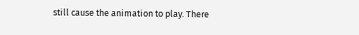still cause the animation to play. There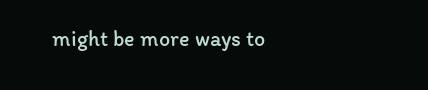might be more ways to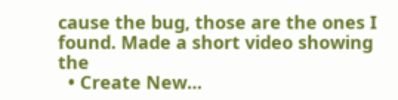cause the bug, those are the ones I found. Made a short video showing the
  • Create New...